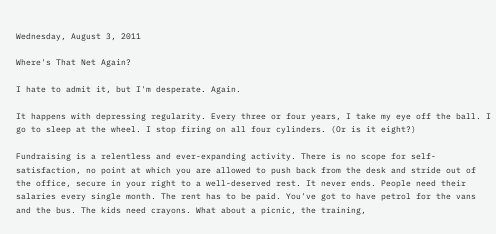Wednesday, August 3, 2011

Where's That Net Again?

I hate to admit it, but I'm desperate. Again.

It happens with depressing regularity. Every three or four years, I take my eye off the ball. I go to sleep at the wheel. I stop firing on all four cylinders. (Or is it eight?)

Fundraising is a relentless and ever-expanding activity. There is no scope for self-satisfaction, no point at which you are allowed to push back from the desk and stride out of the office, secure in your right to a well-deserved rest. It never ends. People need their salaries every single month. The rent has to be paid. You've got to have petrol for the vans and the bus. The kids need crayons. What about a picnic, the training,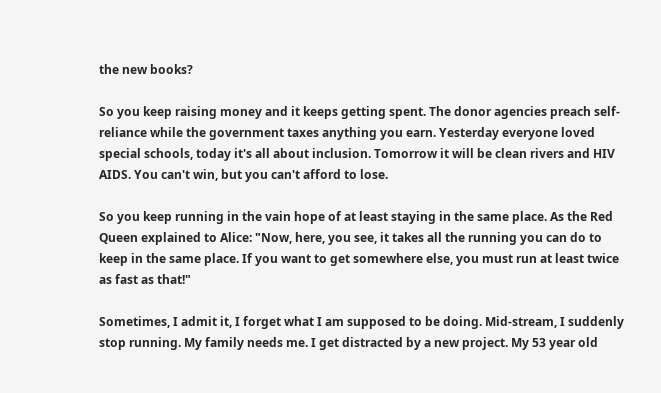the new books?

So you keep raising money and it keeps getting spent. The donor agencies preach self-reliance while the government taxes anything you earn. Yesterday everyone loved special schools, today it's all about inclusion. Tomorrow it will be clean rivers and HIV AIDS. You can't win, but you can't afford to lose.

So you keep running in the vain hope of at least staying in the same place. As the Red Queen explained to Alice: "Now, here, you see, it takes all the running you can do to keep in the same place. If you want to get somewhere else, you must run at least twice as fast as that!"

Sometimes, I admit it, I forget what I am supposed to be doing. Mid-stream, I suddenly stop running. My family needs me. I get distracted by a new project. My 53 year old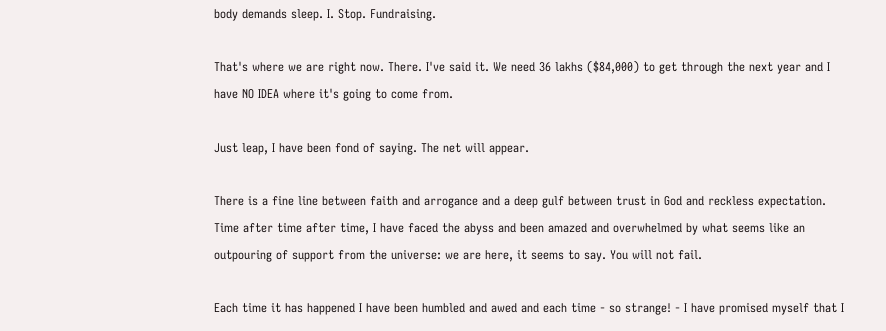body demands sleep. I. Stop. Fundraising.

That's where we are right now. There. I've said it. We need 36 lakhs ($84,000) to get through the next year and I have NO IDEA where it's going to come from.

Just leap, I have been fond of saying. The net will appear.

There is a fine line between faith and arrogance and a deep gulf between trust in God and reckless expectation. Time after time after time, I have faced the abyss and been amazed and overwhelmed by what seems like an outpouring of support from the universe: we are here, it seems to say. You will not fail.

Each time it has happened I have been humbled and awed and each time - so strange! - I have promised myself that I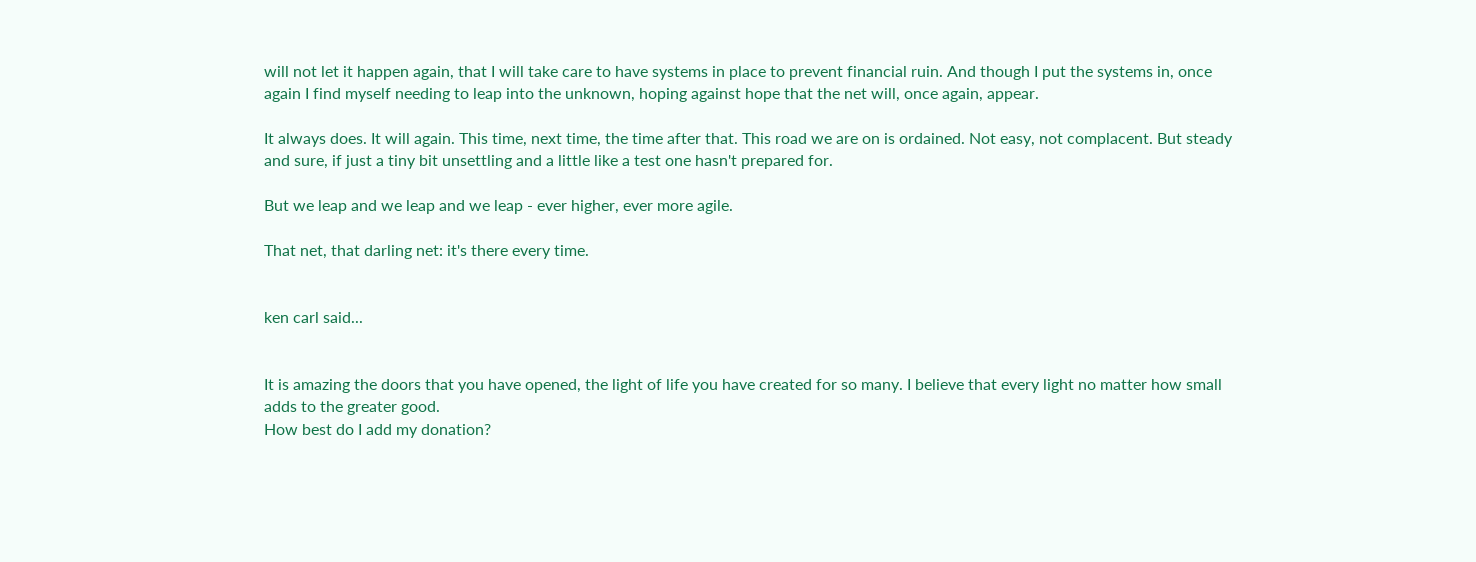will not let it happen again, that I will take care to have systems in place to prevent financial ruin. And though I put the systems in, once again I find myself needing to leap into the unknown, hoping against hope that the net will, once again, appear.

It always does. It will again. This time, next time, the time after that. This road we are on is ordained. Not easy, not complacent. But steady and sure, if just a tiny bit unsettling and a little like a test one hasn't prepared for.

But we leap and we leap and we leap - ever higher, ever more agile.

That net, that darling net: it's there every time.


ken carl said...


It is amazing the doors that you have opened, the light of life you have created for so many. I believe that every light no matter how small adds to the greater good.
How best do I add my donation?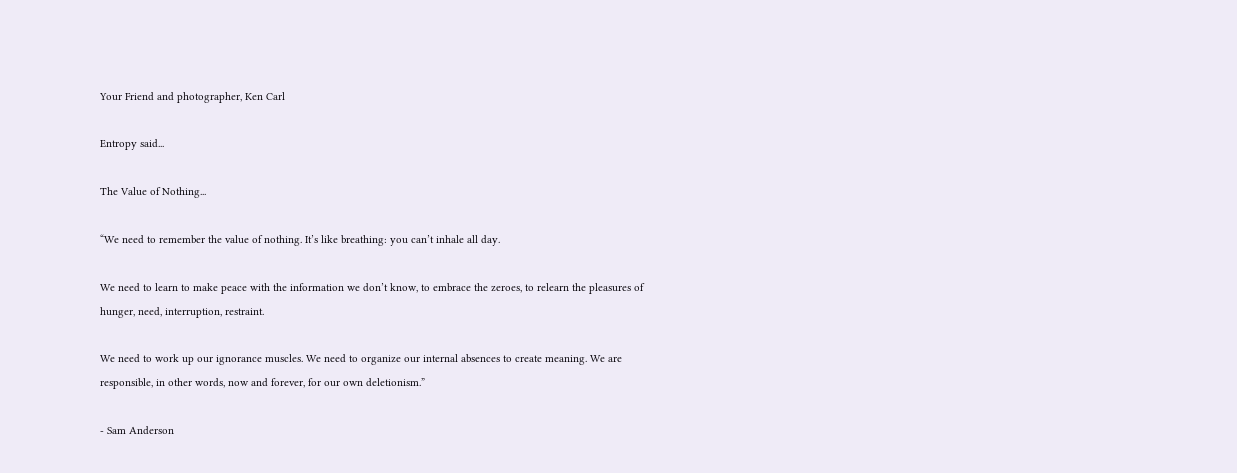Your Friend and photographer, Ken Carl

Entropy said...

The Value of Nothing...

“We need to remember the value of nothing. It’s like breathing: you can’t inhale all day.

We need to learn to make peace with the information we don’t know, to embrace the zeroes, to relearn the pleasures of hunger, need, interruption, restraint.

We need to work up our ignorance muscles. We need to organize our internal absences to create meaning. We are responsible, in other words, now and forever, for our own deletionism.”

- Sam Anderson